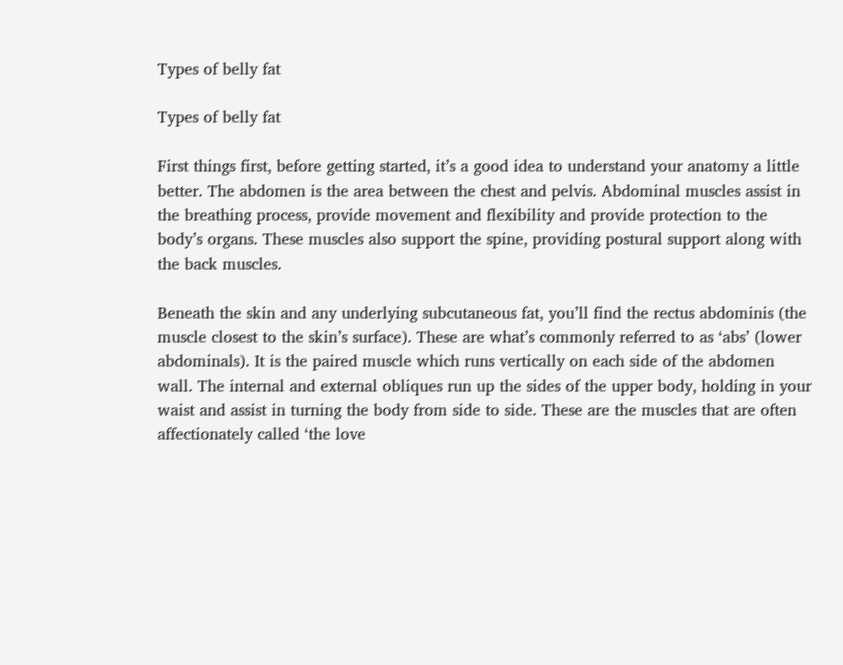Types of belly fat

Types of belly fat

First things first, before getting started, it’s a good idea to understand your anatomy a little better. The abdomen is the area between the chest and pelvis. Abdominal muscles assist in the breathing process, provide movement and flexibility and provide protection to the body’s organs. These muscles also support the spine, providing postural support along with the back muscles.

Beneath the skin and any underlying subcutaneous fat, you’ll find the rectus abdominis (the muscle closest to the skin’s surface). These are what’s commonly referred to as ‘abs’ (lower abdominals). It is the paired muscle which runs vertically on each side of the abdomen wall. The internal and external obliques run up the sides of the upper body, holding in your waist and assist in turning the body from side to side. These are the muscles that are often affectionately called ‘the love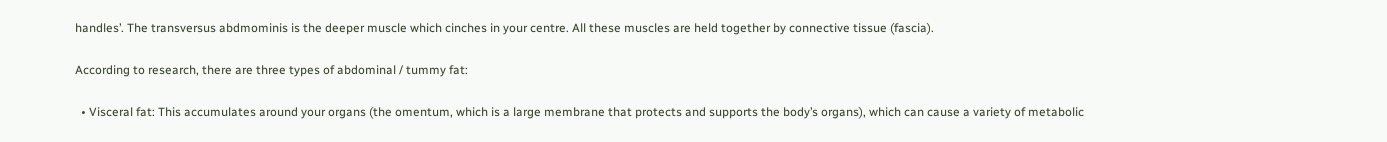handles’. The transversus abdmominis is the deeper muscle which cinches in your centre. All these muscles are held together by connective tissue (fascia).

According to research, there are three types of abdominal / tummy fat:

  • Visceral fat: This accumulates around your organs (the omentum, which is a large membrane that protects and supports the body’s organs), which can cause a variety of metabolic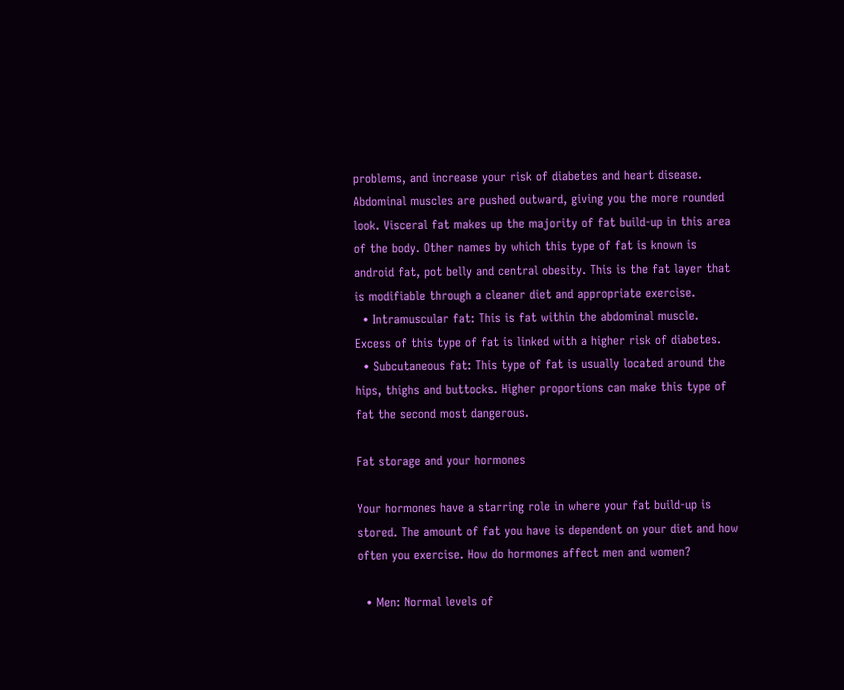problems, and increase your risk of diabetes and heart disease. Abdominal muscles are pushed outward, giving you the more rounded look. Visceral fat makes up the majority of fat build-up in this area of the body. Other names by which this type of fat is known is android fat, pot belly and central obesity. This is the fat layer that is modifiable through a cleaner diet and appropriate exercise.
  • Intramuscular fat: This is fat within the abdominal muscle. Excess of this type of fat is linked with a higher risk of diabetes.
  • Subcutaneous fat: This type of fat is usually located around the hips, thighs and buttocks. Higher proportions can make this type of fat the second most dangerous.

Fat storage and your hormones

Your hormones have a starring role in where your fat build-up is stored. The amount of fat you have is dependent on your diet and how often you exercise. How do hormones affect men and women?

  • Men: Normal levels of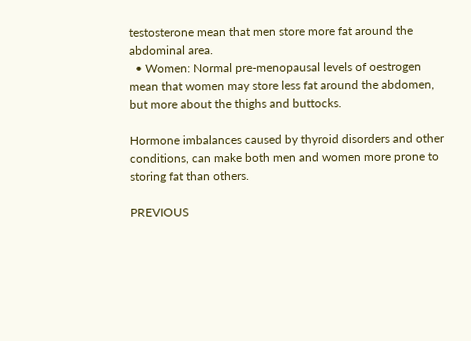testosterone mean that men store more fat around the abdominal area.
  • Women: Normal pre-menopausal levels of oestrogen mean that women may store less fat around the abdomen, but more about the thighs and buttocks.

Hormone imbalances caused by thyroid disorders and other conditions, can make both men and women more prone to storing fat than others.

PREVIOUS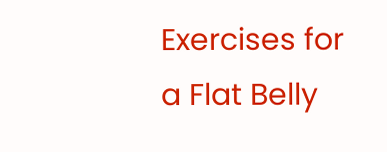Exercises for a Flat Belly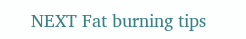NEXT Fat burning tips